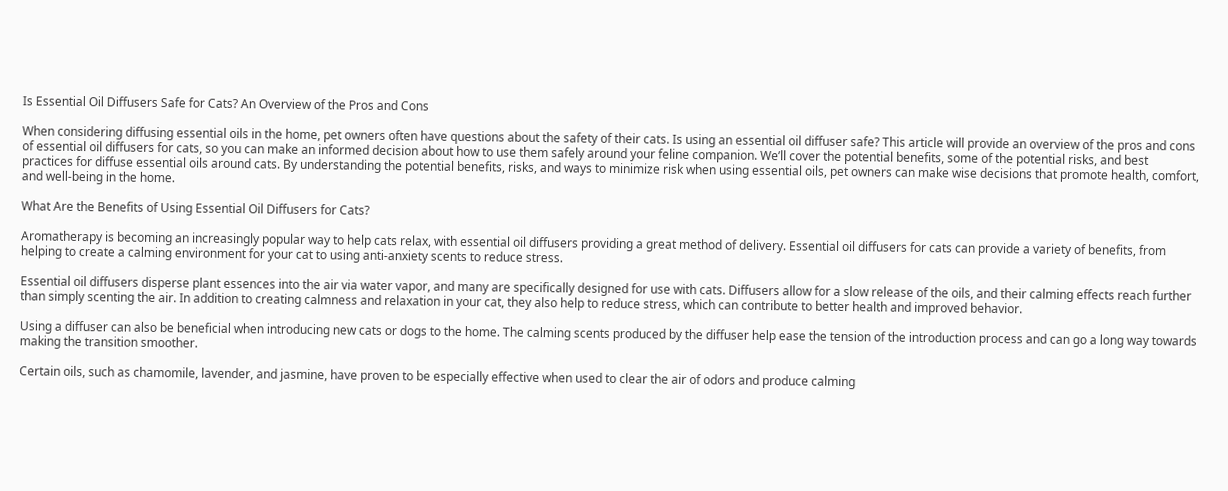Is Essential Oil Diffusers Safe for Cats? An Overview of the Pros and Cons

When considering diffusing essential oils in the home, pet owners often have questions about the safety of their cats. Is using an essential oil diffuser safe? This article will provide an overview of the pros and cons of essential oil diffusers for cats, so you can make an informed decision about how to use them safely around your feline companion. We’ll cover the potential benefits, some of the potential risks, and best practices for diffuse essential oils around cats. By understanding the potential benefits, risks, and ways to minimize risk when using essential oils, pet owners can make wise decisions that promote health, comfort, and well-being in the home.

What Are the Benefits of Using Essential Oil Diffusers for Cats?

Aromatherapy is becoming an increasingly popular way to help cats relax, with essential oil diffusers providing a great method of delivery. Essential oil diffusers for cats can provide a variety of benefits, from helping to create a calming environment for your cat to using anti-anxiety scents to reduce stress.

Essential oil diffusers disperse plant essences into the air via water vapor, and many are specifically designed for use with cats. Diffusers allow for a slow release of the oils, and their calming effects reach further than simply scenting the air. In addition to creating calmness and relaxation in your cat, they also help to reduce stress, which can contribute to better health and improved behavior.

Using a diffuser can also be beneficial when introducing new cats or dogs to the home. The calming scents produced by the diffuser help ease the tension of the introduction process and can go a long way towards making the transition smoother.

Certain oils, such as chamomile, lavender, and jasmine, have proven to be especially effective when used to clear the air of odors and produce calming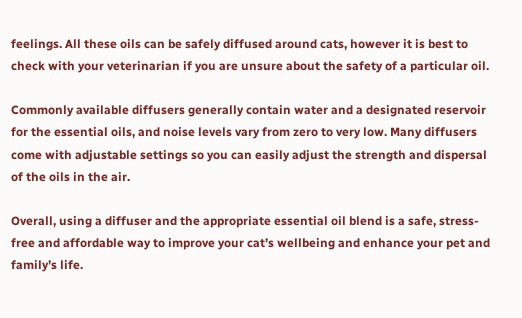feelings. All these oils can be safely diffused around cats, however it is best to check with your veterinarian if you are unsure about the safety of a particular oil.

Commonly available diffusers generally contain water and a designated reservoir for the essential oils, and noise levels vary from zero to very low. Many diffusers come with adjustable settings so you can easily adjust the strength and dispersal of the oils in the air.

Overall, using a diffuser and the appropriate essential oil blend is a safe, stress-free and affordable way to improve your cat’s wellbeing and enhance your pet and family’s life.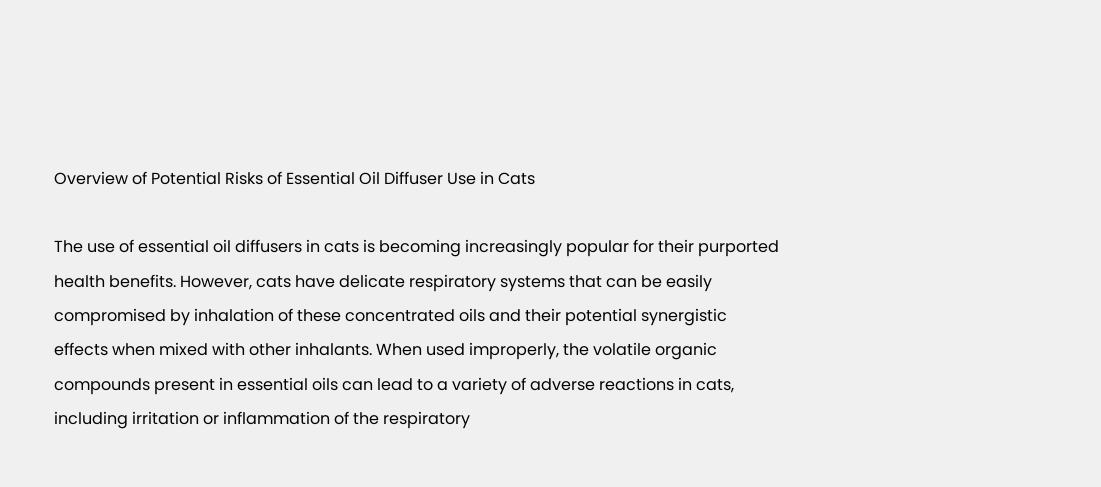Overview of Potential Risks of Essential Oil Diffuser Use in Cats

The use of essential oil diffusers in cats is becoming increasingly popular for their purported health benefits. However, cats have delicate respiratory systems that can be easily compromised by inhalation of these concentrated oils and their potential synergistic effects when mixed with other inhalants. When used improperly, the volatile organic compounds present in essential oils can lead to a variety of adverse reactions in cats, including irritation or inflammation of the respiratory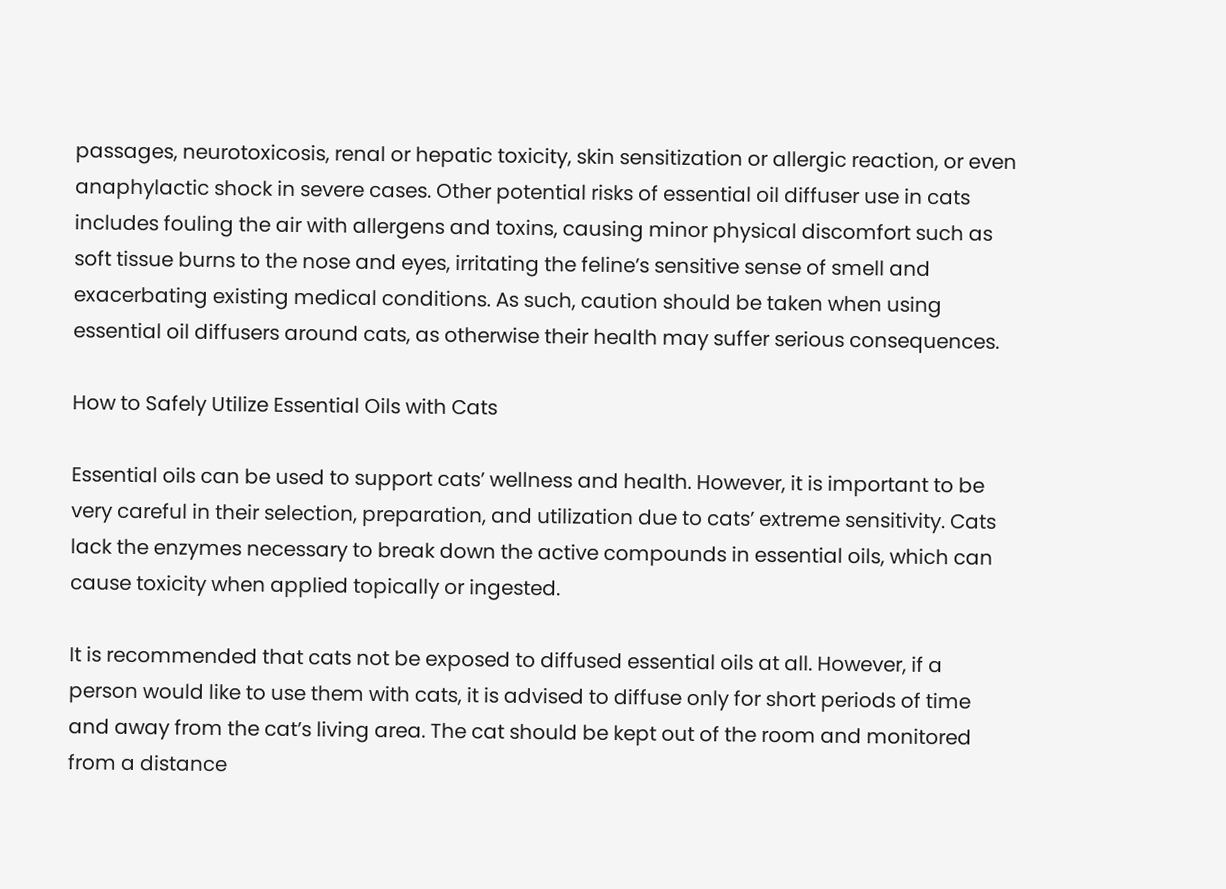passages, neurotoxicosis, renal or hepatic toxicity, skin sensitization or allergic reaction, or even anaphylactic shock in severe cases. Other potential risks of essential oil diffuser use in cats includes fouling the air with allergens and toxins, causing minor physical discomfort such as soft tissue burns to the nose and eyes, irritating the feline’s sensitive sense of smell and exacerbating existing medical conditions. As such, caution should be taken when using essential oil diffusers around cats, as otherwise their health may suffer serious consequences.

How to Safely Utilize Essential Oils with Cats

Essential oils can be used to support cats’ wellness and health. However, it is important to be very careful in their selection, preparation, and utilization due to cats’ extreme sensitivity. Cats lack the enzymes necessary to break down the active compounds in essential oils, which can cause toxicity when applied topically or ingested.

It is recommended that cats not be exposed to diffused essential oils at all. However, if a person would like to use them with cats, it is advised to diffuse only for short periods of time and away from the cat’s living area. The cat should be kept out of the room and monitored from a distance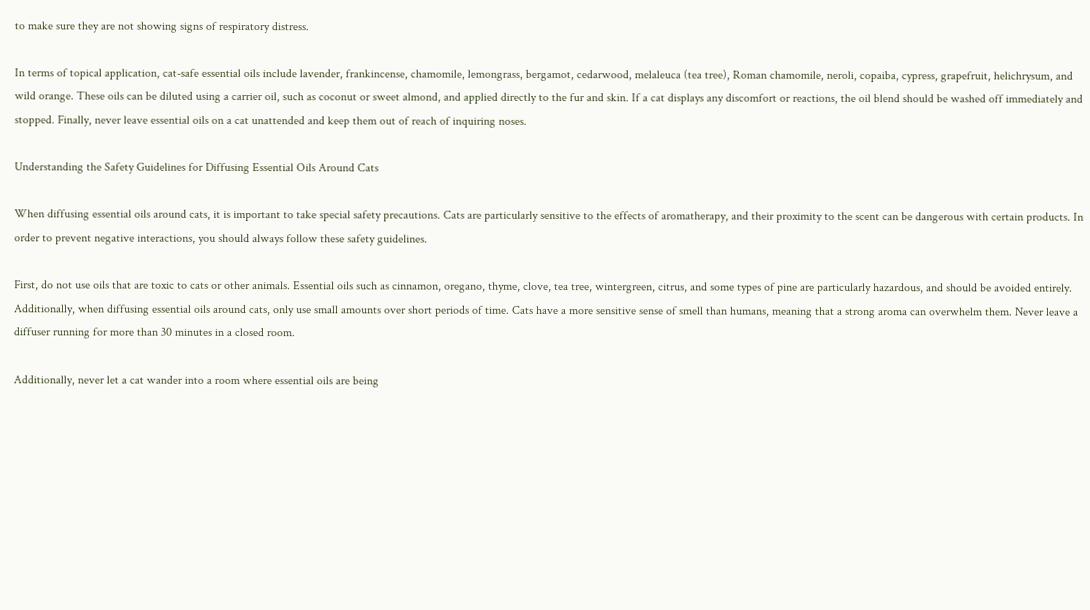to make sure they are not showing signs of respiratory distress.

In terms of topical application, cat-safe essential oils include lavender, frankincense, chamomile, lemongrass, bergamot, cedarwood, melaleuca (tea tree), Roman chamomile, neroli, copaiba, cypress, grapefruit, helichrysum, and wild orange. These oils can be diluted using a carrier oil, such as coconut or sweet almond, and applied directly to the fur and skin. If a cat displays any discomfort or reactions, the oil blend should be washed off immediately and stopped. Finally, never leave essential oils on a cat unattended and keep them out of reach of inquiring noses.

Understanding the Safety Guidelines for Diffusing Essential Oils Around Cats

When diffusing essential oils around cats, it is important to take special safety precautions. Cats are particularly sensitive to the effects of aromatherapy, and their proximity to the scent can be dangerous with certain products. In order to prevent negative interactions, you should always follow these safety guidelines.

First, do not use oils that are toxic to cats or other animals. Essential oils such as cinnamon, oregano, thyme, clove, tea tree, wintergreen, citrus, and some types of pine are particularly hazardous, and should be avoided entirely. Additionally, when diffusing essential oils around cats, only use small amounts over short periods of time. Cats have a more sensitive sense of smell than humans, meaning that a strong aroma can overwhelm them. Never leave a diffuser running for more than 30 minutes in a closed room.

Additionally, never let a cat wander into a room where essential oils are being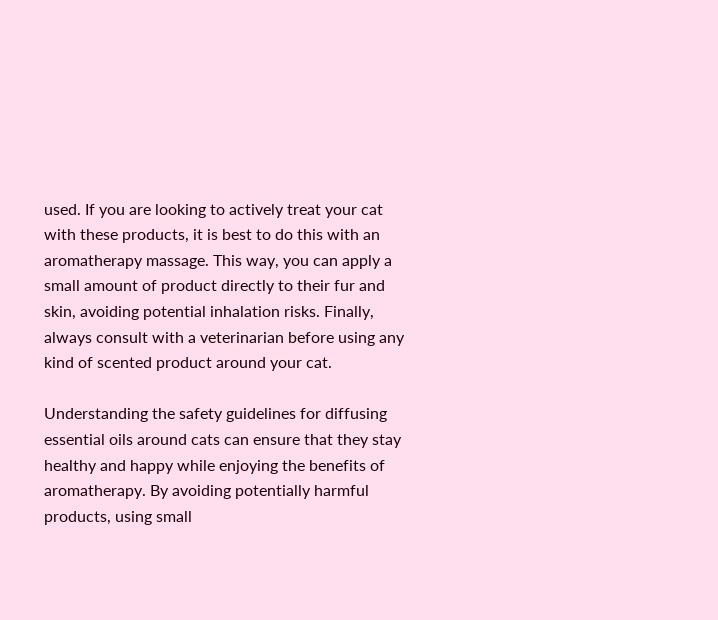used. If you are looking to actively treat your cat with these products, it is best to do this with an aromatherapy massage. This way, you can apply a small amount of product directly to their fur and skin, avoiding potential inhalation risks. Finally, always consult with a veterinarian before using any kind of scented product around your cat.

Understanding the safety guidelines for diffusing essential oils around cats can ensure that they stay healthy and happy while enjoying the benefits of aromatherapy. By avoiding potentially harmful products, using small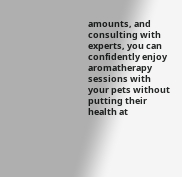amounts, and consulting with experts, you can confidently enjoy aromatherapy sessions with your pets without putting their health at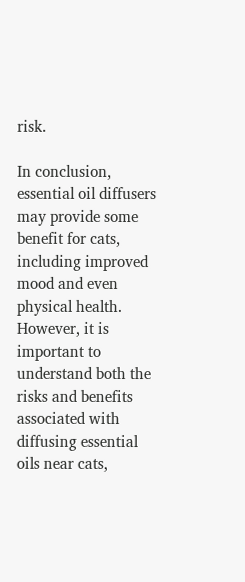risk.

In conclusion, essential oil diffusers may provide some benefit for cats, including improved mood and even physical health. However, it is important to understand both the risks and benefits associated with diffusing essential oils near cats,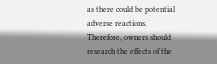as there could be potential adverse reactions. Therefore, owners should research the effects of the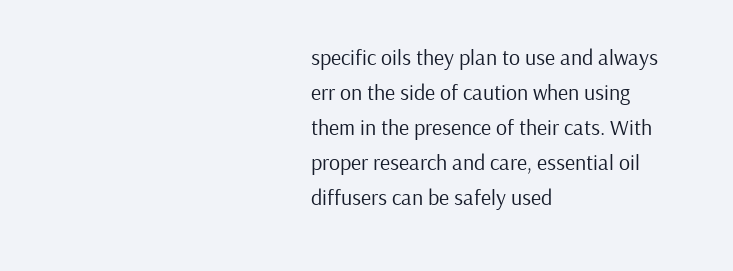specific oils they plan to use and always err on the side of caution when using them in the presence of their cats. With proper research and care, essential oil diffusers can be safely used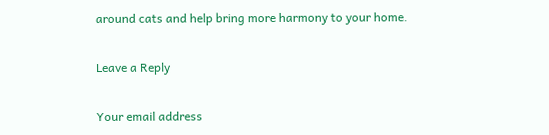around cats and help bring more harmony to your home.

Leave a Reply

Your email address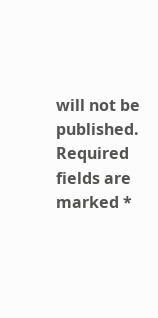will not be published. Required fields are marked *